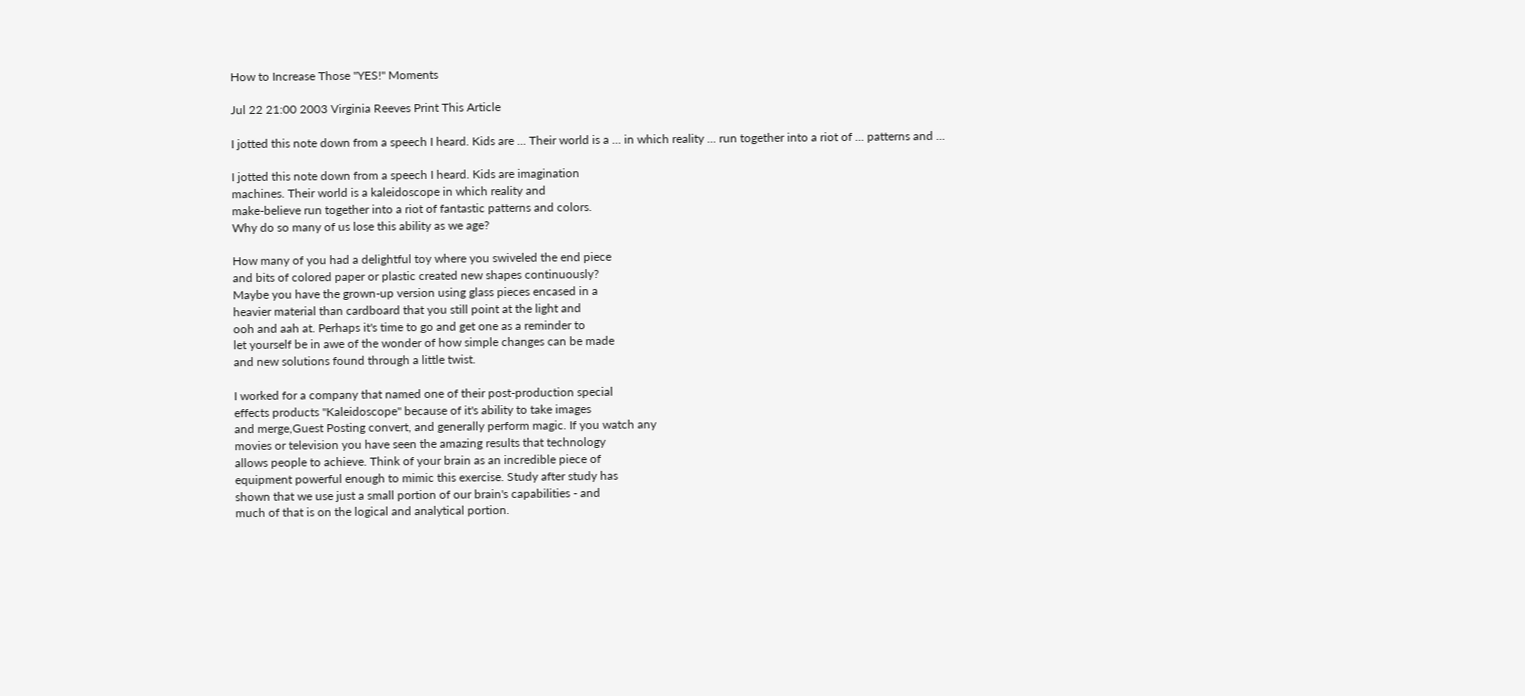How to Increase Those "YES!" Moments

Jul 22 21:00 2003 Virginia Reeves Print This Article

I jotted this note down from a speech I heard. Kids are ... Their world is a ... in which reality ... run together into a riot of ... patterns and ...

I jotted this note down from a speech I heard. Kids are imagination
machines. Their world is a kaleidoscope in which reality and
make-believe run together into a riot of fantastic patterns and colors.
Why do so many of us lose this ability as we age?

How many of you had a delightful toy where you swiveled the end piece
and bits of colored paper or plastic created new shapes continuously?
Maybe you have the grown-up version using glass pieces encased in a
heavier material than cardboard that you still point at the light and
ooh and aah at. Perhaps it's time to go and get one as a reminder to
let yourself be in awe of the wonder of how simple changes can be made
and new solutions found through a little twist.

I worked for a company that named one of their post-production special
effects products "Kaleidoscope" because of it's ability to take images
and merge,Guest Posting convert, and generally perform magic. If you watch any
movies or television you have seen the amazing results that technology
allows people to achieve. Think of your brain as an incredible piece of
equipment powerful enough to mimic this exercise. Study after study has
shown that we use just a small portion of our brain's capabilities - and
much of that is on the logical and analytical portion.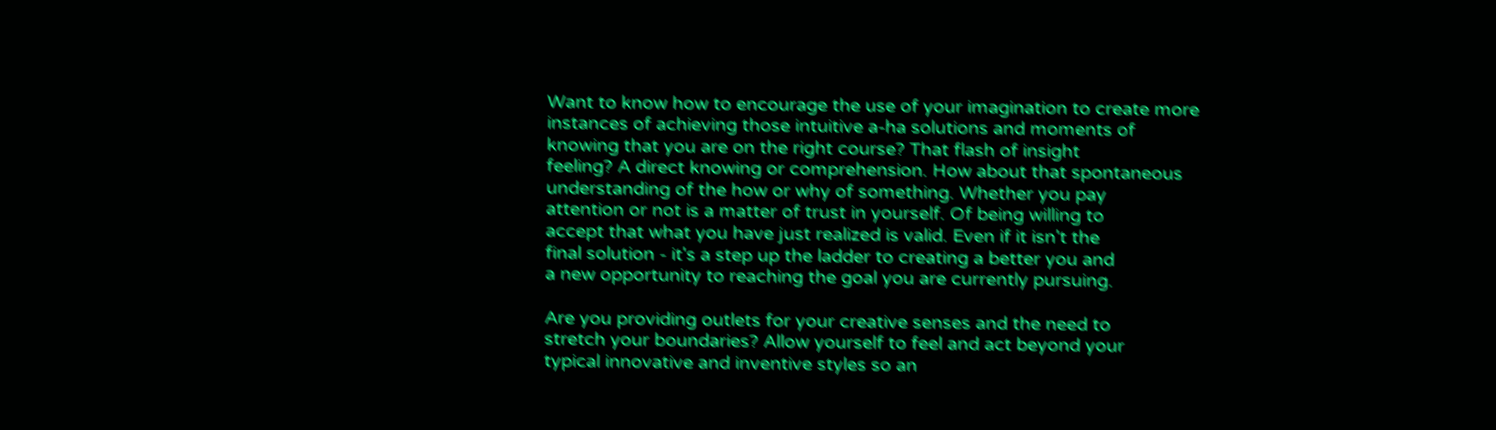Want to know how to encourage the use of your imagination to create more
instances of achieving those intuitive a-ha solutions and moments of
knowing that you are on the right course? That flash of insight
feeling? A direct knowing or comprehension. How about that spontaneous
understanding of the how or why of something. Whether you pay
attention or not is a matter of trust in yourself. Of being willing to
accept that what you have just realized is valid. Even if it isn't the
final solution - it's a step up the ladder to creating a better you and
a new opportunity to reaching the goal you are currently pursuing.

Are you providing outlets for your creative senses and the need to
stretch your boundaries? Allow yourself to feel and act beyond your
typical innovative and inventive styles so an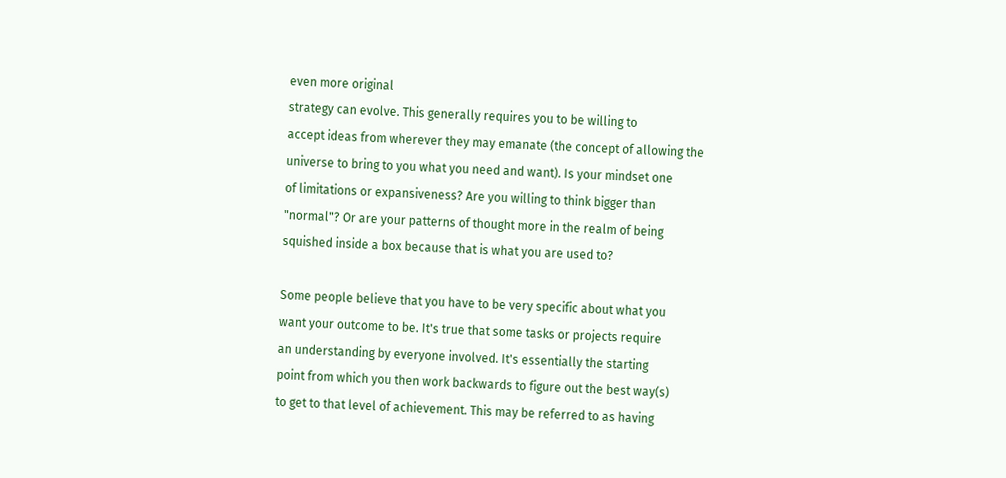even more original
strategy can evolve. This generally requires you to be willing to
accept ideas from wherever they may emanate (the concept of allowing the
universe to bring to you what you need and want). Is your mindset one
of limitations or expansiveness? Are you willing to think bigger than
"normal"? Or are your patterns of thought more in the realm of being
squished inside a box because that is what you are used to?

Some people believe that you have to be very specific about what you
want your outcome to be. It's true that some tasks or projects require
an understanding by everyone involved. It's essentially the starting
point from which you then work backwards to figure out the best way(s)
to get to that level of achievement. This may be referred to as having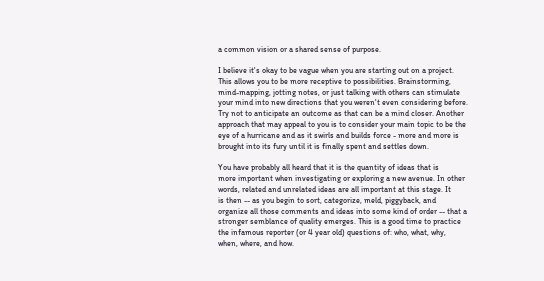a common vision or a shared sense of purpose.

I believe it's okay to be vague when you are starting out on a project.
This allows you to be more receptive to possibilities. Brainstorming,
mind-mapping, jotting notes, or just talking with others can stimulate
your mind into new directions that you weren't even considering before.
Try not to anticipate an outcome as that can be a mind closer. Another
approach that may appeal to you is to consider your main topic to be the
eye of a hurricane and as it swirls and builds force - more and more is
brought into its fury until it is finally spent and settles down.

You have probably all heard that it is the quantity of ideas that is
more important when investigating or exploring a new avenue. In other
words, related and unrelated ideas are all important at this stage. It
is then -- as you begin to sort, categorize, meld, piggyback, and
organize all those comments and ideas into some kind of order -- that a
stronger semblance of quality emerges. This is a good time to practice
the infamous reporter (or 4 year old) questions of: who, what, why,
when, where, and how.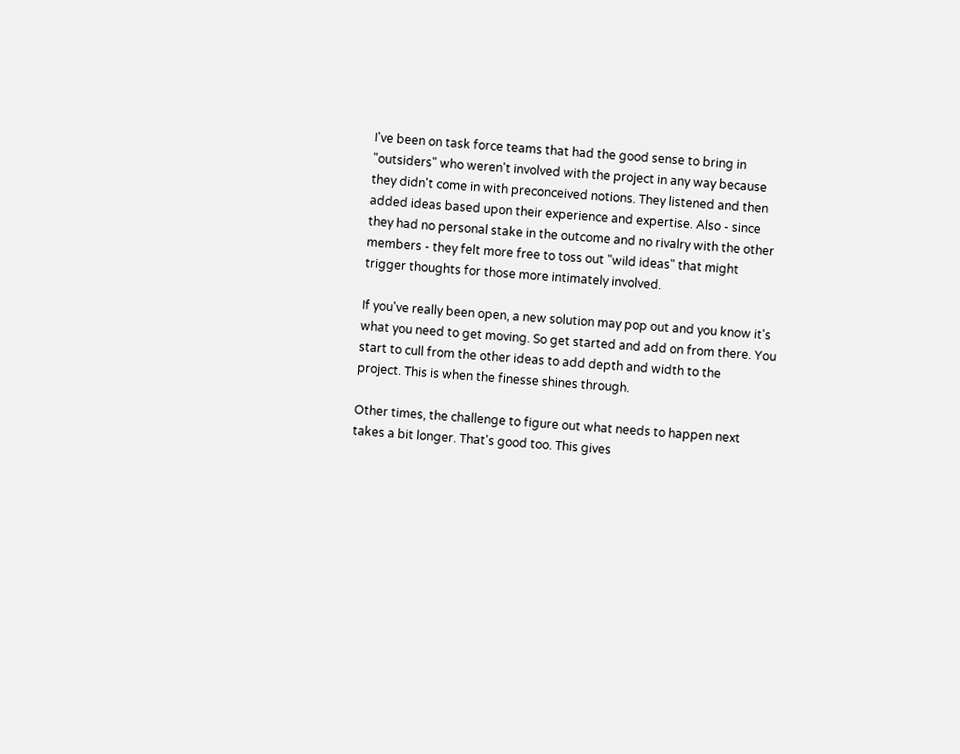I've been on task force teams that had the good sense to bring in
"outsiders" who weren't involved with the project in any way because
they didn't come in with preconceived notions. They listened and then
added ideas based upon their experience and expertise. Also - since
they had no personal stake in the outcome and no rivalry with the other
members - they felt more free to toss out "wild ideas" that might
trigger thoughts for those more intimately involved.

If you've really been open, a new solution may pop out and you know it's
what you need to get moving. So get started and add on from there. You
start to cull from the other ideas to add depth and width to the
project. This is when the finesse shines through.

Other times, the challenge to figure out what needs to happen next
takes a bit longer. That's good too. This gives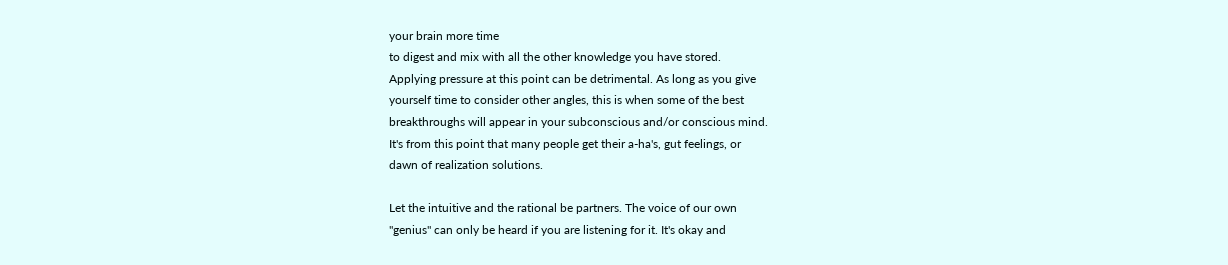your brain more time
to digest and mix with all the other knowledge you have stored.
Applying pressure at this point can be detrimental. As long as you give
yourself time to consider other angles, this is when some of the best
breakthroughs will appear in your subconscious and/or conscious mind.
It's from this point that many people get their a-ha's, gut feelings, or
dawn of realization solutions.

Let the intuitive and the rational be partners. The voice of our own
"genius" can only be heard if you are listening for it. It's okay and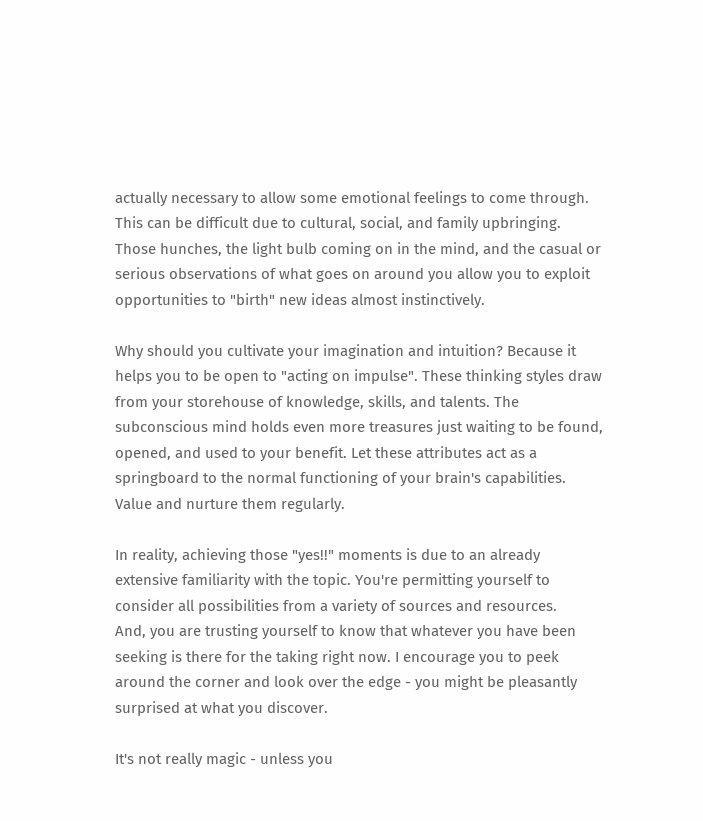actually necessary to allow some emotional feelings to come through.
This can be difficult due to cultural, social, and family upbringing.
Those hunches, the light bulb coming on in the mind, and the casual or
serious observations of what goes on around you allow you to exploit
opportunities to "birth" new ideas almost instinctively.

Why should you cultivate your imagination and intuition? Because it
helps you to be open to "acting on impulse". These thinking styles draw
from your storehouse of knowledge, skills, and talents. The
subconscious mind holds even more treasures just waiting to be found,
opened, and used to your benefit. Let these attributes act as a
springboard to the normal functioning of your brain's capabilities.
Value and nurture them regularly.

In reality, achieving those "yes!!" moments is due to an already
extensive familiarity with the topic. You're permitting yourself to
consider all possibilities from a variety of sources and resources.
And, you are trusting yourself to know that whatever you have been
seeking is there for the taking right now. I encourage you to peek
around the corner and look over the edge - you might be pleasantly
surprised at what you discover.

It's not really magic - unless you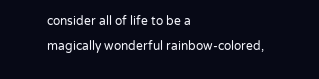consider all of life to be a
magically wonderful rainbow-colored,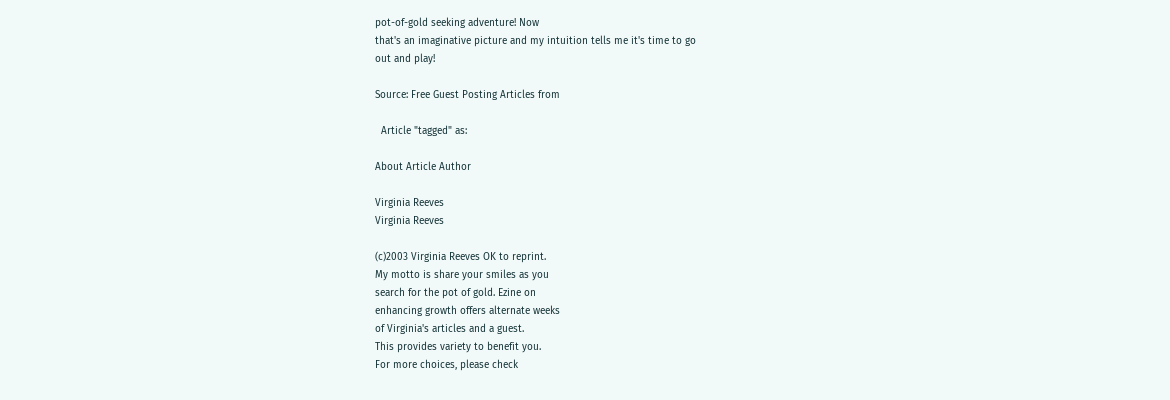pot-of-gold seeking adventure! Now
that's an imaginative picture and my intuition tells me it's time to go
out and play!

Source: Free Guest Posting Articles from

  Article "tagged" as:

About Article Author

Virginia Reeves
Virginia Reeves

(c)2003 Virginia Reeves OK to reprint.
My motto is share your smiles as you
search for the pot of gold. Ezine on
enhancing growth offers alternate weeks
of Virginia's articles and a guest.
This provides variety to benefit you.
For more choices, please check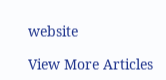website

View More Articles